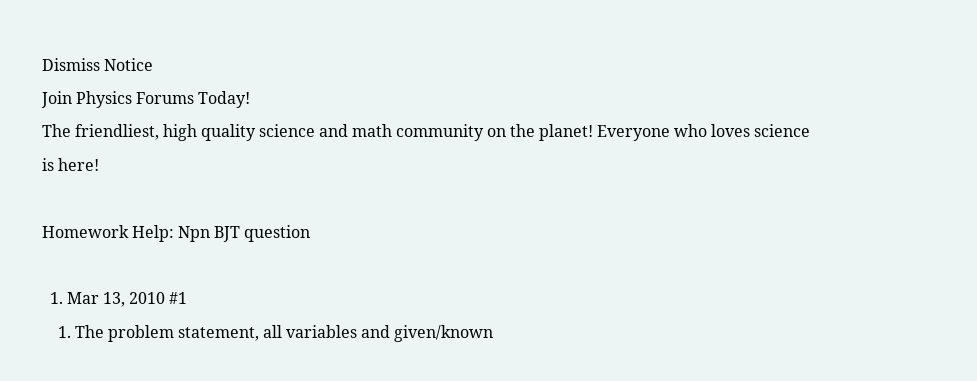Dismiss Notice
Join Physics Forums Today!
The friendliest, high quality science and math community on the planet! Everyone who loves science is here!

Homework Help: Npn BJT question

  1. Mar 13, 2010 #1
    1. The problem statement, all variables and given/known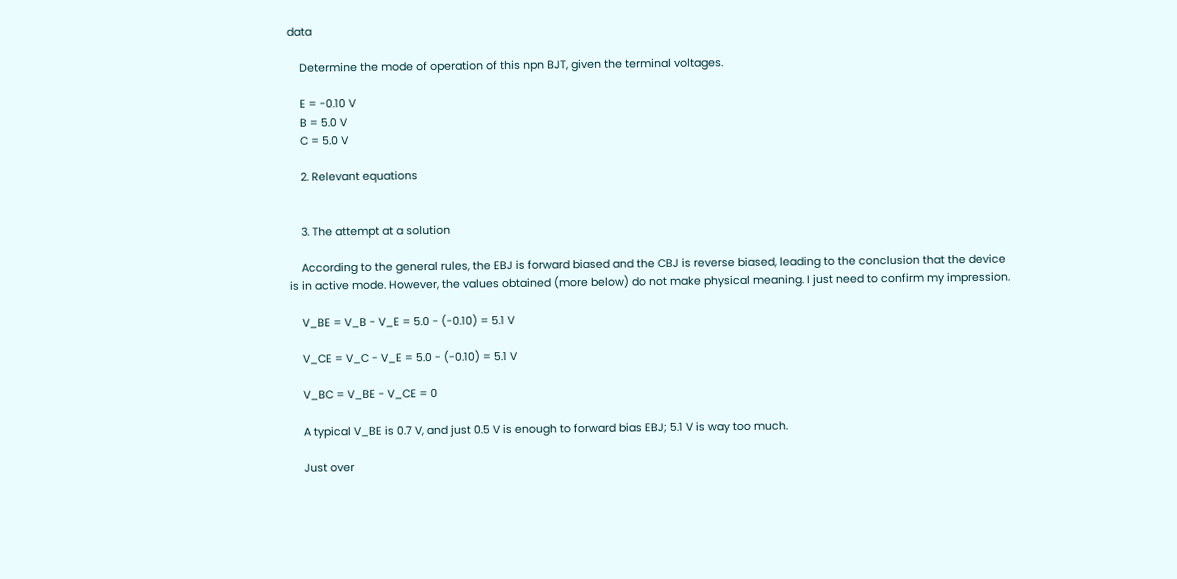data

    Determine the mode of operation of this npn BJT, given the terminal voltages.

    E = -0.10 V
    B = 5.0 V
    C = 5.0 V

    2. Relevant equations


    3. The attempt at a solution

    According to the general rules, the EBJ is forward biased and the CBJ is reverse biased, leading to the conclusion that the device is in active mode. However, the values obtained (more below) do not make physical meaning. I just need to confirm my impression.

    V_BE = V_B - V_E = 5.0 - (-0.10) = 5.1 V

    V_CE = V_C - V_E = 5.0 - (-0.10) = 5.1 V

    V_BC = V_BE - V_CE = 0

    A typical V_BE is 0.7 V, and just 0.5 V is enough to forward bias EBJ; 5.1 V is way too much.

    Just over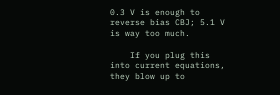0.3 V is enough to reverse bias CBJ; 5.1 V is way too much.

    If you plug this into current equations, they blow up to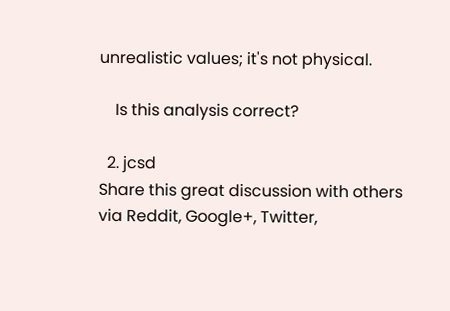unrealistic values; it's not physical.

    Is this analysis correct?

  2. jcsd
Share this great discussion with others via Reddit, Google+, Twitter,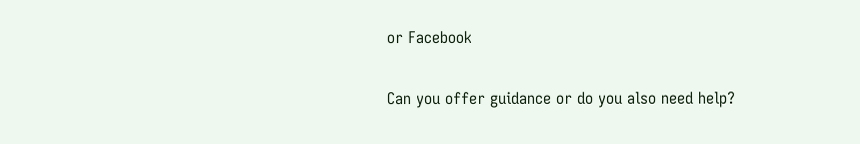or Facebook

Can you offer guidance or do you also need help?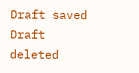Draft saved Draft deleted